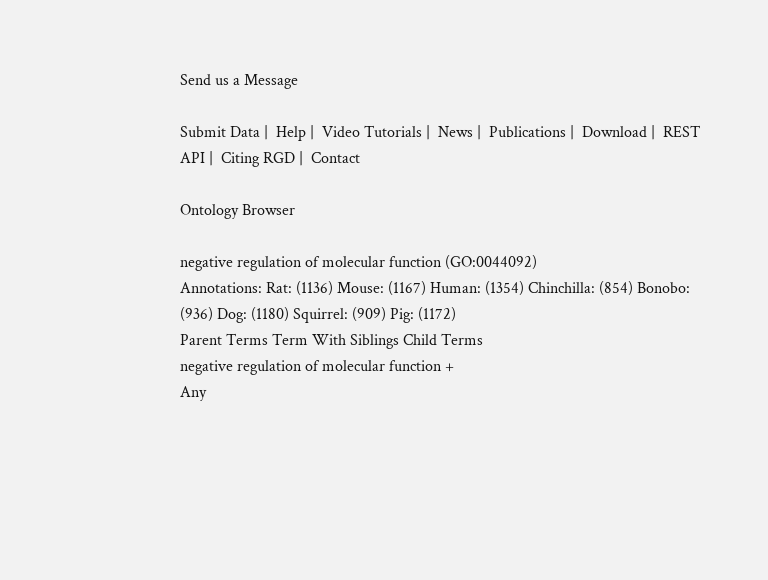Send us a Message

Submit Data |  Help |  Video Tutorials |  News |  Publications |  Download |  REST API |  Citing RGD |  Contact

Ontology Browser

negative regulation of molecular function (GO:0044092)
Annotations: Rat: (1136) Mouse: (1167) Human: (1354) Chinchilla: (854) Bonobo: (936) Dog: (1180) Squirrel: (909) Pig: (1172)
Parent Terms Term With Siblings Child Terms
negative regulation of molecular function +
Any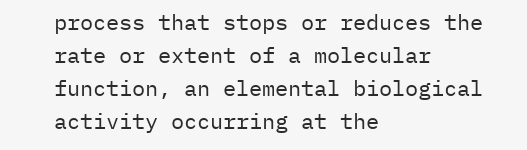process that stops or reduces the rate or extent of a molecular function, an elemental biological activity occurring at the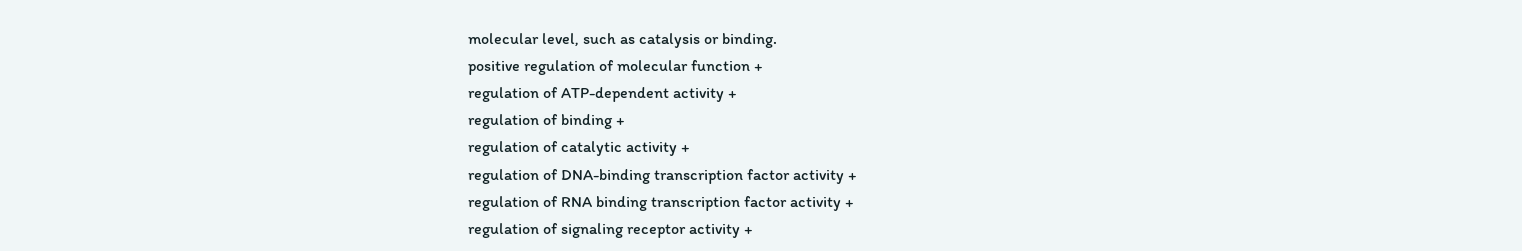molecular level, such as catalysis or binding.
positive regulation of molecular function +
regulation of ATP-dependent activity +
regulation of binding +
regulation of catalytic activity +
regulation of DNA-binding transcription factor activity +
regulation of RNA binding transcription factor activity +
regulation of signaling receptor activity +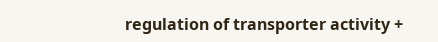regulation of transporter activity +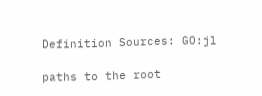Definition Sources: GO:jl

paths to the root